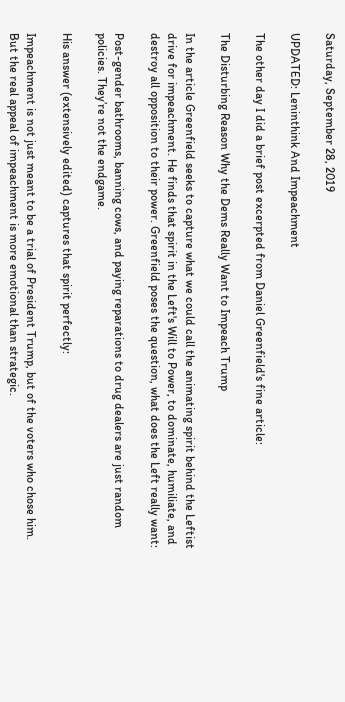Saturday, September 28, 2019

UPDATED: Leninthink And Impeachment

The other day I did a brief post excerpted from Daniel Greenfield's fine article:

The Disturbing Reason Why the Dems Really Want to Impeach Trump

In the article Greenfield seeks to capture what we could call the animating spirit behind the Leftist drive for impeachment. He finds that spirit in the Left's Will to Power, to dominate, humiliate, and destroy all opposition to their power. Greenfield poses the question, what does the Left really want:

Post-gender bathrooms, banning cows, and paying reparations to drug dealers are just random policies. They’re not the endgame.

His answer (extensively edited) captures that spirit perfectly:

Impeachment is not just meant to be a trial of President Trump, but of the voters who chose him.
But the real appeal of impeachment is more emotional than strategic.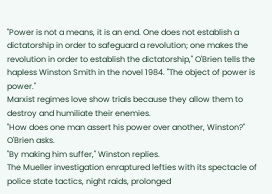"Power is not a means, it is an end. One does not establish a dictatorship in order to safeguard a revolution; one makes the revolution in order to establish the dictatorship," O'Brien tells the hapless Winston Smith in the novel 1984. "The object of power is power."
Marxist regimes love show trials because they allow them to destroy and humiliate their enemies.
"How does one man assert his power over another, Winston?" O'Brien asks.
"By making him suffer," Winston replies.
The Mueller investigation enraptured lefties with its spectacle of police state tactics, night raids, prolonged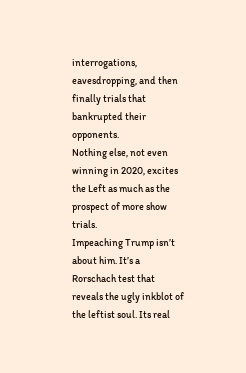interrogations, eavesdropping, and then finally trials that bankrupted their opponents.
Nothing else, not even winning in 2020, excites the Left as much as the prospect of more show trials.
Impeaching Trump isn’t about him. It’s a Rorschach test that reveals the ugly inkblot of the leftist soul. Its real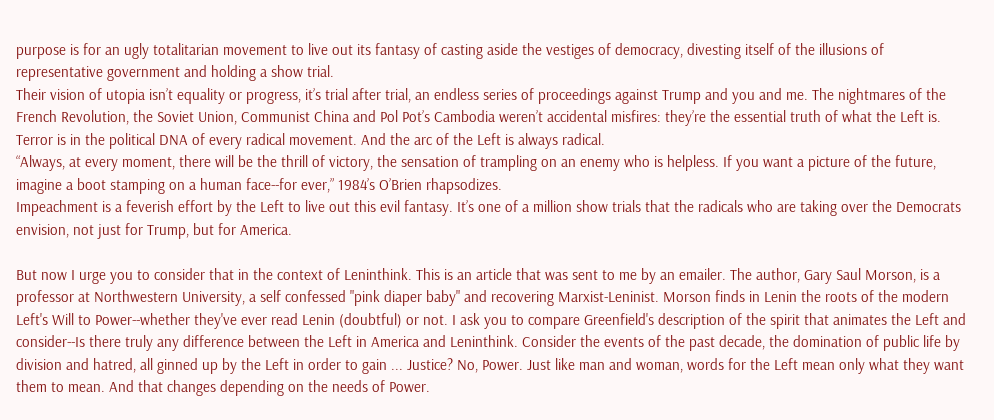purpose is for an ugly totalitarian movement to live out its fantasy of casting aside the vestiges of democracy, divesting itself of the illusions of representative government and holding a show trial.
Their vision of utopia isn’t equality or progress, it’s trial after trial, an endless series of proceedings against Trump and you and me. The nightmares of the French Revolution, the Soviet Union, Communist China and Pol Pot’s Cambodia weren’t accidental misfires: they’re the essential truth of what the Left is.
Terror is in the political DNA of every radical movement. And the arc of the Left is always radical.
“Always, at every moment, there will be the thrill of victory, the sensation of trampling on an enemy who is helpless. If you want a picture of the future, imagine a boot stamping on a human face--for ever,” 1984’s O’Brien rhapsodizes.
Impeachment is a feverish effort by the Left to live out this evil fantasy. It’s one of a million show trials that the radicals who are taking over the Democrats envision, not just for Trump, but for America.

But now I urge you to consider that in the context of Leninthink. This is an article that was sent to me by an emailer. The author, Gary Saul Morson, is a professor at Northwestern University, a self confessed "pink diaper baby" and recovering Marxist-Leninist. Morson finds in Lenin the roots of the modern Left's Will to Power--whether they've ever read Lenin (doubtful) or not. I ask you to compare Greenfield's description of the spirit that animates the Left and consider--Is there truly any difference between the Left in America and Leninthink. Consider the events of the past decade, the domination of public life by division and hatred, all ginned up by the Left in order to gain ... Justice? No, Power. Just like man and woman, words for the Left mean only what they want them to mean. And that changes depending on the needs of Power.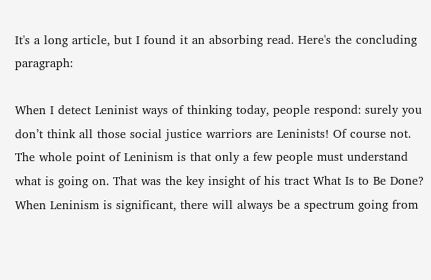It's a long article, but I found it an absorbing read. Here's the concluding paragraph:

When I detect Leninist ways of thinking today, people respond: surely you don’t think all those social justice warriors are Leninists! Of course not. The whole point of Leninism is that only a few people must understand what is going on. That was the key insight of his tract What Is to Be Done? When Leninism is significant, there will always be a spectrum going from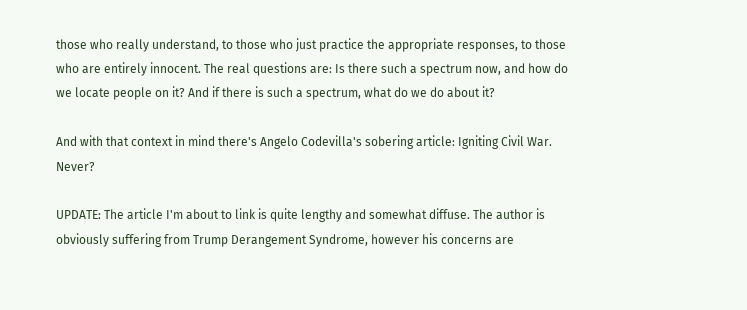those who really understand, to those who just practice the appropriate responses, to those who are entirely innocent. The real questions are: Is there such a spectrum now, and how do we locate people on it? And if there is such a spectrum, what do we do about it?

And with that context in mind there's Angelo Codevilla's sobering article: Igniting Civil War. Never?

UPDATE: The article I'm about to link is quite lengthy and somewhat diffuse. The author is obviously suffering from Trump Derangement Syndrome, however his concerns are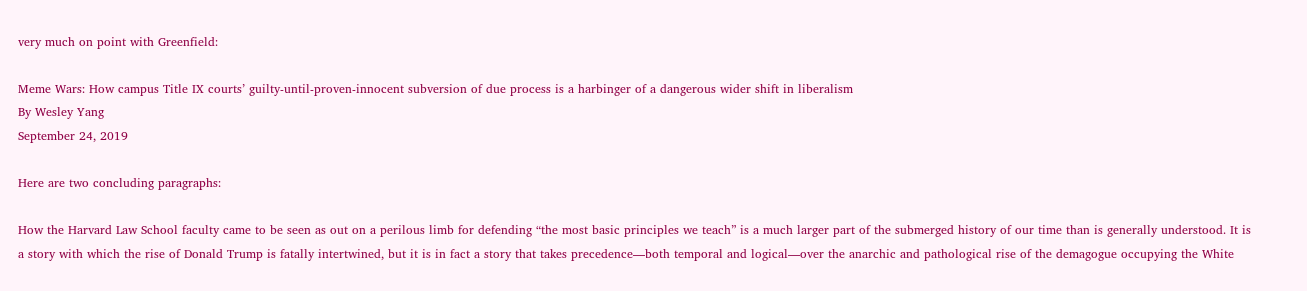very much on point with Greenfield:

Meme Wars: How campus Title IX courts’ guilty-until-proven-innocent subversion of due process is a harbinger of a dangerous wider shift in liberalism
By Wesley Yang
September 24, 2019

Here are two concluding paragraphs:

How the Harvard Law School faculty came to be seen as out on a perilous limb for defending “the most basic principles we teach” is a much larger part of the submerged history of our time than is generally understood. It is a story with which the rise of Donald Trump is fatally intertwined, but it is in fact a story that takes precedence—both temporal and logical—over the anarchic and pathological rise of the demagogue occupying the White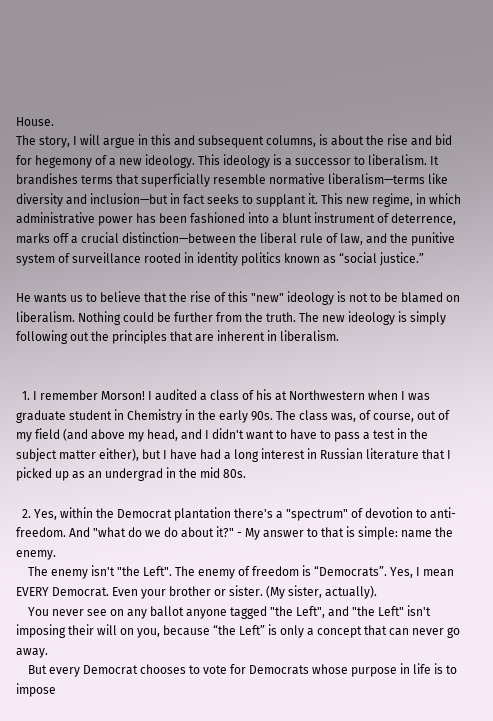House.
The story, I will argue in this and subsequent columns, is about the rise and bid for hegemony of a new ideology. This ideology is a successor to liberalism. It brandishes terms that superficially resemble normative liberalism—terms like diversity and inclusion—but in fact seeks to supplant it. This new regime, in which administrative power has been fashioned into a blunt instrument of deterrence, marks off a crucial distinction—between the liberal rule of law, and the punitive system of surveillance rooted in identity politics known as “social justice.”

He wants us to believe that the rise of this "new" ideology is not to be blamed on liberalism. Nothing could be further from the truth. The new ideology is simply following out the principles that are inherent in liberalism.


  1. I remember Morson! I audited a class of his at Northwestern when I was graduate student in Chemistry in the early 90s. The class was, of course, out of my field (and above my head, and I didn't want to have to pass a test in the subject matter either), but I have had a long interest in Russian literature that I picked up as an undergrad in the mid 80s.

  2. Yes, within the Democrat plantation there's a "spectrum" of devotion to anti-freedom. And "what do we do about it?" - My answer to that is simple: name the enemy.
    The enemy isn't "the Left". The enemy of freedom is “Democrats”. Yes, I mean EVERY Democrat. Even your brother or sister. (My sister, actually).
    You never see on any ballot anyone tagged "the Left", and "the Left" isn't imposing their will on you, because “the Left” is only a concept that can never go away.
    But every Democrat chooses to vote for Democrats whose purpose in life is to impose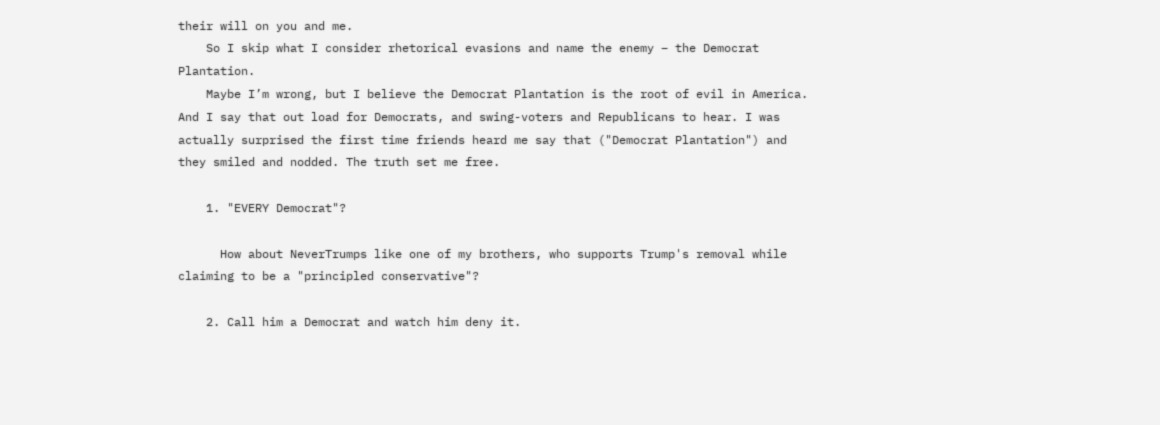their will on you and me.
    So I skip what I consider rhetorical evasions and name the enemy – the Democrat Plantation.
    Maybe I’m wrong, but I believe the Democrat Plantation is the root of evil in America. And I say that out load for Democrats, and swing-voters and Republicans to hear. I was actually surprised the first time friends heard me say that ("Democrat Plantation") and they smiled and nodded. The truth set me free.

    1. "EVERY Democrat"?

      How about NeverTrumps like one of my brothers, who supports Trump's removal while claiming to be a "principled conservative"?

    2. Call him a Democrat and watch him deny it.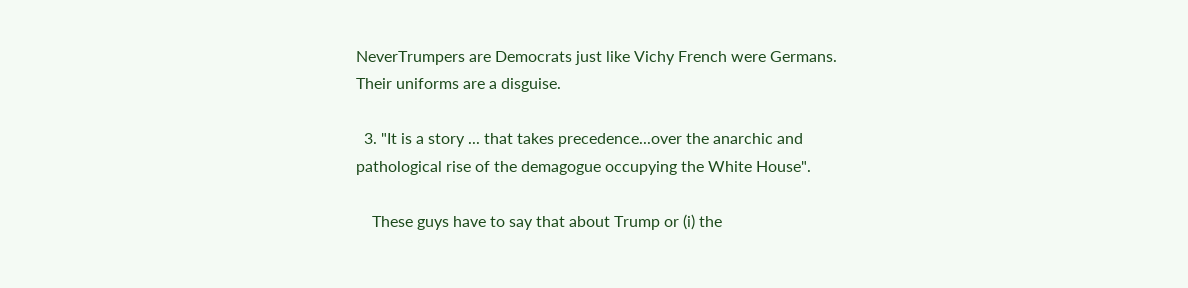NeverTrumpers are Democrats just like Vichy French were Germans. Their uniforms are a disguise.

  3. "It is a story ... that takes precedence...over the anarchic and pathological rise of the demagogue occupying the White House".

    These guys have to say that about Trump or (i) the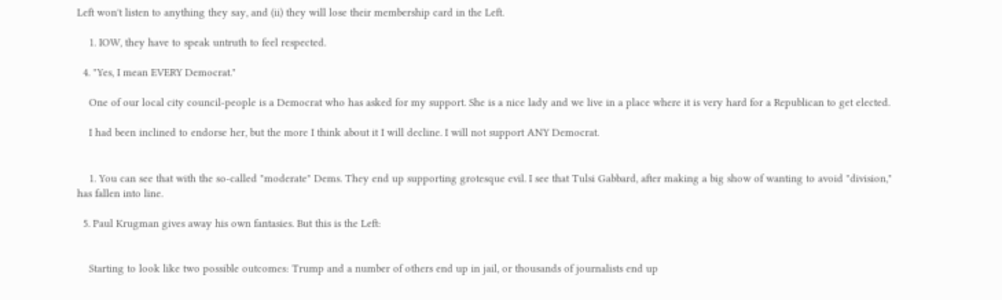Left won't listen to anything they say, and (ii) they will lose their membership card in the Left.

    1. IOW, they have to speak untruth to feel respected.

  4. "Yes, I mean EVERY Democrat."

    One of our local city council-people is a Democrat who has asked for my support. She is a nice lady and we live in a place where it is very hard for a Republican to get elected.

    I had been inclined to endorse her, but the more I think about it I will decline. I will not support ANY Democrat.


    1. You can see that with the so-called "moderate" Dems. They end up supporting grotesque evil. I see that Tulsi Gabbard, after making a big show of wanting to avoid "division," has fallen into line.

  5. Paul Krugman gives away his own fantasies. But this is the Left:


    Starting to look like two possible outcomes: Trump and a number of others end up in jail, or thousands of journalists end up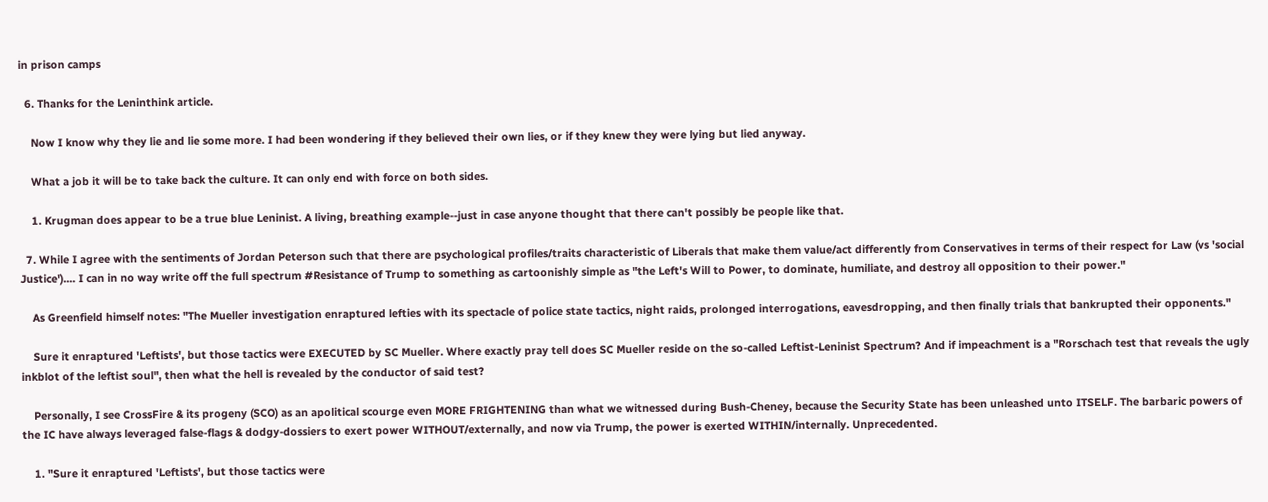in prison camps

  6. Thanks for the Leninthink article.

    Now I know why they lie and lie some more. I had been wondering if they believed their own lies, or if they knew they were lying but lied anyway.

    What a job it will be to take back the culture. It can only end with force on both sides.

    1. Krugman does appear to be a true blue Leninist. A living, breathing example--just in case anyone thought that there can't possibly be people like that.

  7. While I agree with the sentiments of Jordan Peterson such that there are psychological profiles/traits characteristic of Liberals that make them value/act differently from Conservatives in terms of their respect for Law (vs 'social Justice').... I can in no way write off the full spectrum #Resistance of Trump to something as cartoonishly simple as "the Left's Will to Power, to dominate, humiliate, and destroy all opposition to their power."

    As Greenfield himself notes: "The Mueller investigation enraptured lefties with its spectacle of police state tactics, night raids, prolonged interrogations, eavesdropping, and then finally trials that bankrupted their opponents."

    Sure it enraptured 'Leftists', but those tactics were EXECUTED by SC Mueller. Where exactly pray tell does SC Mueller reside on the so-called Leftist-Leninist Spectrum? And if impeachment is a "Rorschach test that reveals the ugly inkblot of the leftist soul", then what the hell is revealed by the conductor of said test?

    Personally, I see CrossFire & its progeny (SCO) as an apolitical scourge even MORE FRIGHTENING than what we witnessed during Bush-Cheney, because the Security State has been unleashed unto ITSELF. The barbaric powers of the IC have always leveraged false-flags & dodgy-dossiers to exert power WITHOUT/externally, and now via Trump, the power is exerted WITHIN/internally. Unprecedented.

    1. "Sure it enraptured 'Leftists', but those tactics were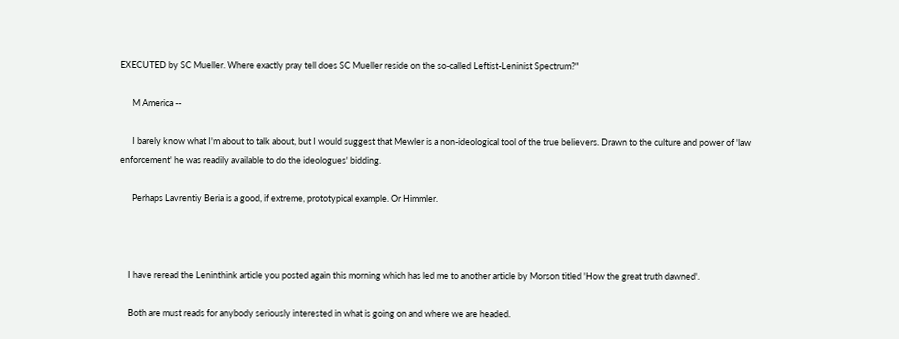EXECUTED by SC Mueller. Where exactly pray tell does SC Mueller reside on the so-called Leftist-Leninist Spectrum?"

      M America --

      I barely know what I'm about to talk about, but I would suggest that Mewler is a non-ideological tool of the true believers. Drawn to the culture and power of 'law enforcement' he was readily available to do the ideologues' bidding.

      Perhaps Lavrentiy Beria is a good, if extreme, prototypical example. Or Himmler.



    I have reread the Leninthink article you posted again this morning which has led me to another article by Morson titled 'How the great truth dawned'.

    Both are must reads for anybody seriously interested in what is going on and where we are headed.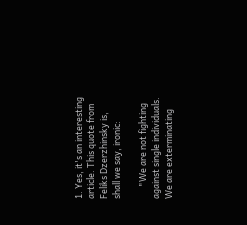1. Yes, it's an interesting article. This quote from Feliks Dzerzhinsky is, shall we say, ironic:

      "We are not fighting against single individuals. We are exterminating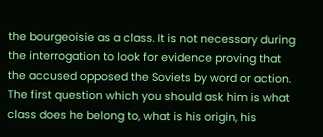the bourgeoisie as a class. It is not necessary during the interrogation to look for evidence proving that the accused opposed the Soviets by word or action. The first question which you should ask him is what class does he belong to, what is his origin, his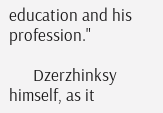education and his profession."

      Dzerzhinksy himself, as it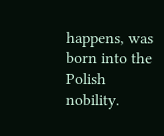happens, was born into the Polish nobility.